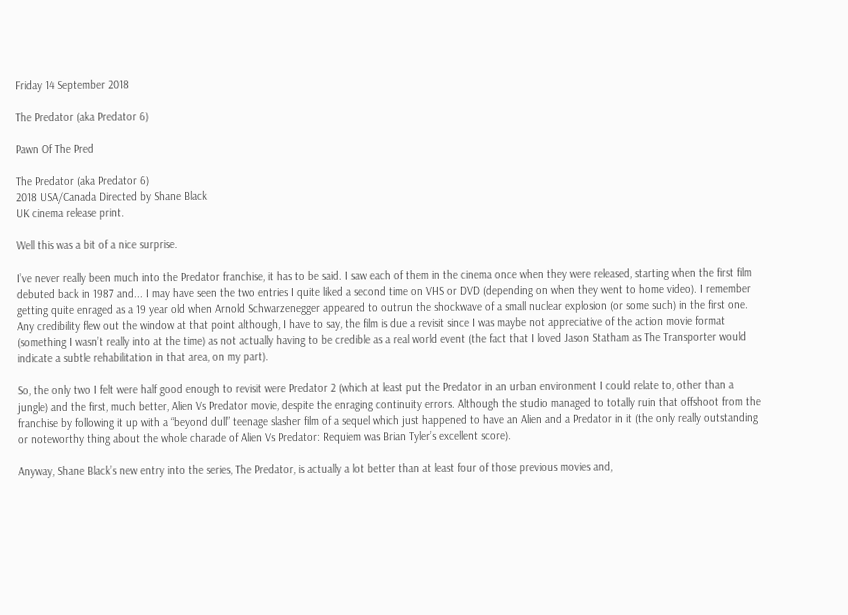Friday 14 September 2018

The Predator (aka Predator 6)

Pawn Of The Pred

The Predator (aka Predator 6)
2018 USA/Canada Directed by Shane Black
UK cinema release print.

Well this was a bit of a nice surprise.

I’ve never really been much into the Predator franchise, it has to be said. I saw each of them in the cinema once when they were released, starting when the first film debuted back in 1987 and... I may have seen the two entries I quite liked a second time on VHS or DVD (depending on when they went to home video). I remember getting quite enraged as a 19 year old when Arnold Schwarzenegger appeared to outrun the shockwave of a small nuclear explosion (or some such) in the first one. Any credibility flew out the window at that point although, I have to say, the film is due a revisit since I was maybe not appreciative of the action movie format (something I wasn’t really into at the time) as not actually having to be credible as a real world event (the fact that I loved Jason Statham as The Transporter would indicate a subtle rehabilitation in that area, on my part).

So, the only two I felt were half good enough to revisit were Predator 2 (which at least put the Predator in an urban environment I could relate to, other than a jungle) and the first, much better, Alien Vs Predator movie, despite the enraging continuity errors. Although the studio managed to totally ruin that offshoot from the franchise by following it up with a “beyond dull” teenage slasher film of a sequel which just happened to have an Alien and a Predator in it (the only really outstanding or noteworthy thing about the whole charade of Alien Vs Predator: Requiem was Brian Tyler’s excellent score).

Anyway, Shane Black’s new entry into the series, The Predator, is actually a lot better than at least four of those previous movies and,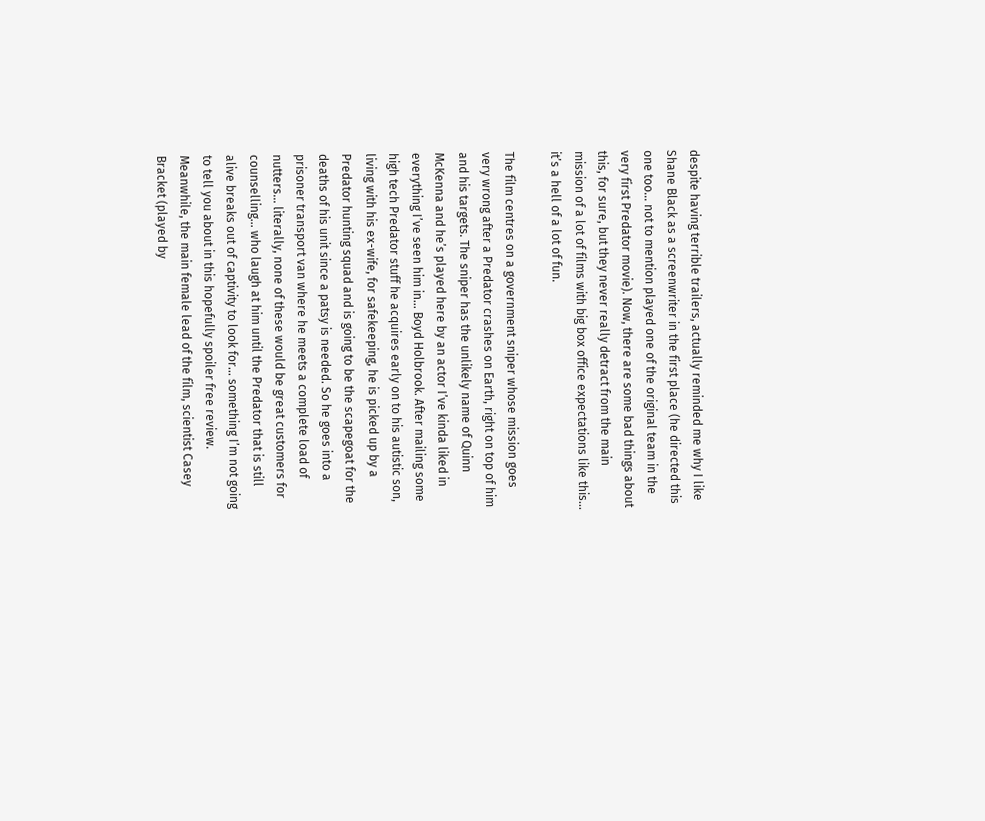despite having terrible trailers, actually reminded me why I like Shane Black as a screenwriter in the first place (he directed this one too... not to mention played one of the original team in the very first Predator movie). Now, there are some bad things about this, for sure, but they never really detract from the main mission of a lot of films with big box office expectations like this... it’s a hell of a lot of fun.

The film centres on a government sniper whose mission goes very wrong after a Predator crashes on Earth, right on top of him and his targets. The sniper has the unlikely name of Quinn McKenna and he’s played here by an actor I’ve kinda liked in everything I’ve seen him in... Boyd Holbrook. After mailing some high tech Predator stuff he acquires early on to his autistic son, living with his ex-wife, for safekeeping, he is picked up by a Predator hunting squad and is going to be the scapegoat for the deaths of his unit since a patsy is needed. So he goes into a prisoner transport van where he meets a complete load of nutters... literally, none of these would be great customers for counselling... who laugh at him until the Predator that is still alive breaks out of captivity to look for... something I’m not going to tell you about in this hopefully spoiler free review. Meanwhile, the main female lead of the film, scientist Casey Bracket (played by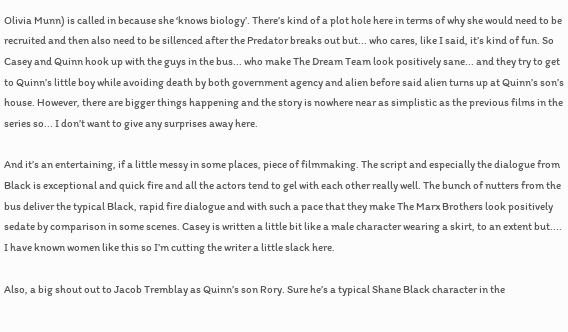Olivia Munn) is called in because she ‘knows biology’. There’s kind of a plot hole here in terms of why she would need to be recruited and then also need to be sillenced after the Predator breaks out but... who cares, like I said, it’s kind of fun. So Casey and Quinn hook up with the guys in the bus... who make The Dream Team look positively sane... and they try to get to Quinn’s little boy while avoiding death by both government agency and alien before said alien turns up at Quinn’s son’s house. However, there are bigger things happening and the story is nowhere near as simplistic as the previous films in the series so... I don’t want to give any surprises away here.

And it’s an entertaining, if a little messy in some places, piece of filmmaking. The script and especially the dialogue from Black is exceptional and quick fire and all the actors tend to gel with each other really well. The bunch of nutters from the bus deliver the typical Black, rapid fire dialogue and with such a pace that they make The Marx Brothers look positively sedate by comparison in some scenes. Casey is written a little bit like a male character wearing a skirt, to an extent but.... I have known women like this so I’m cutting the writer a little slack here.

Also, a big shout out to Jacob Tremblay as Quinn’s son Rory. Sure he’s a typical Shane Black character in the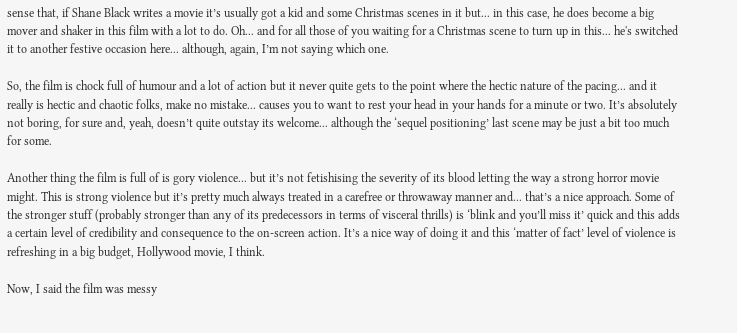sense that, if Shane Black writes a movie it’s usually got a kid and some Christmas scenes in it but... in this case, he does become a big mover and shaker in this film with a lot to do. Oh... and for all those of you waiting for a Christmas scene to turn up in this... he's switched it to another festive occasion here... although, again, I’m not saying which one.

So, the film is chock full of humour and a lot of action but it never quite gets to the point where the hectic nature of the pacing... and it really is hectic and chaotic folks, make no mistake... causes you to want to rest your head in your hands for a minute or two. It’s absolutely not boring, for sure and, yeah, doesn’t quite outstay its welcome... although the ‘sequel positioning’ last scene may be just a bit too much for some.

Another thing the film is full of is gory violence... but it’s not fetishising the severity of its blood letting the way a strong horror movie might. This is strong violence but it’s pretty much always treated in a carefree or throwaway manner and... that’s a nice approach. Some of the stronger stuff (probably stronger than any of its predecessors in terms of visceral thrills) is ‘blink and you’ll miss it’ quick and this adds a certain level of credibility and consequence to the on-screen action. It’s a nice way of doing it and this ‘matter of fact’ level of violence is refreshing in a big budget, Hollywood movie, I think.

Now, I said the film was messy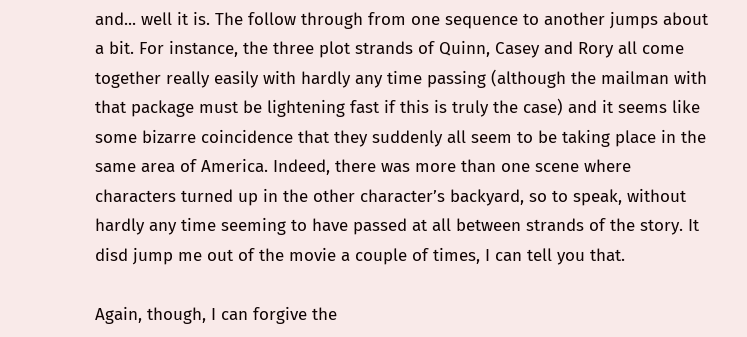and... well it is. The follow through from one sequence to another jumps about a bit. For instance, the three plot strands of Quinn, Casey and Rory all come together really easily with hardly any time passing (although the mailman with that package must be lightening fast if this is truly the case) and it seems like some bizarre coincidence that they suddenly all seem to be taking place in the same area of America. Indeed, there was more than one scene where characters turned up in the other character’s backyard, so to speak, without hardly any time seeming to have passed at all between strands of the story. It disd jump me out of the movie a couple of times, I can tell you that.

Again, though, I can forgive the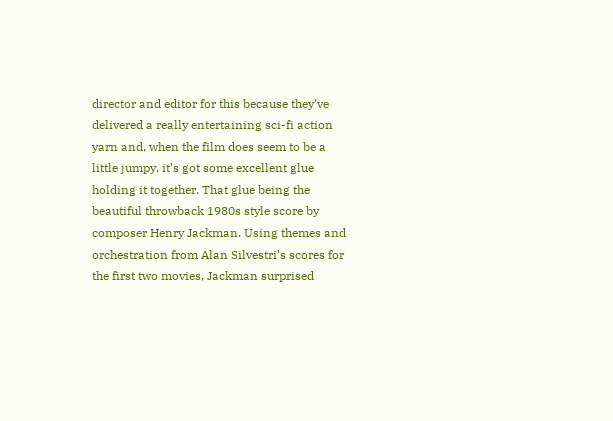director and editor for this because they’ve delivered a really entertaining sci-fi action yarn and, when the film does seem to be a little jumpy, it’s got some excellent glue holding it together. That glue being the beautiful throwback 1980s style score by composer Henry Jackman. Using themes and orchestration from Alan Silvestri’s scores for the first two movies, Jackman surprised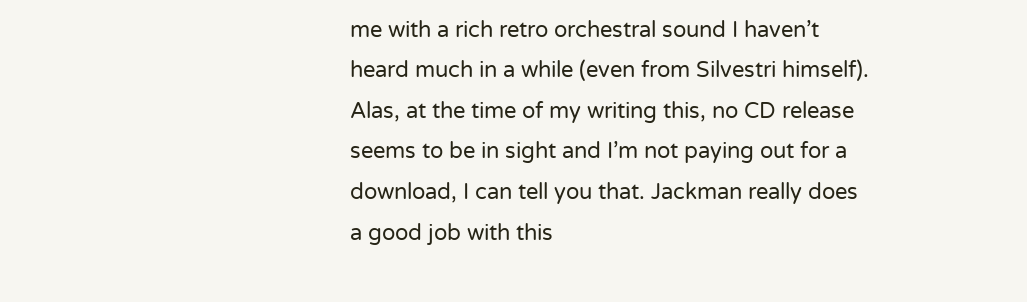me with a rich retro orchestral sound I haven’t heard much in a while (even from Silvestri himself). Alas, at the time of my writing this, no CD release seems to be in sight and I’m not paying out for a download, I can tell you that. Jackman really does a good job with this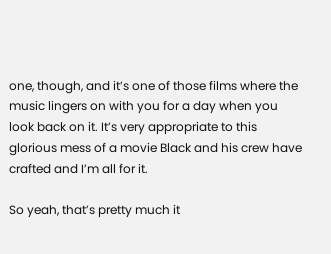one, though, and it’s one of those films where the music lingers on with you for a day when you look back on it. It’s very appropriate to this glorious mess of a movie Black and his crew have crafted and I’m all for it.

So yeah, that’s pretty much it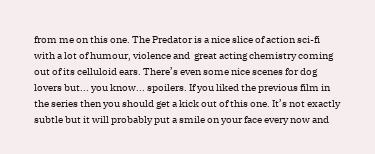from me on this one. The Predator is a nice slice of action sci-fi with a lot of humour, violence and  great acting chemistry coming out of its celluloid ears. There’s even some nice scenes for dog lovers but... you know... spoilers. If you liked the previous film in the series then you should get a kick out of this one. It’s not exactly subtle but it will probably put a smile on your face every now and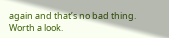again and that’s no bad thing. Worth a look.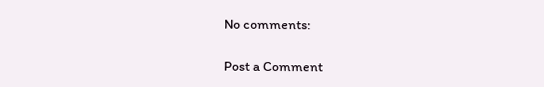No comments:

Post a Comment